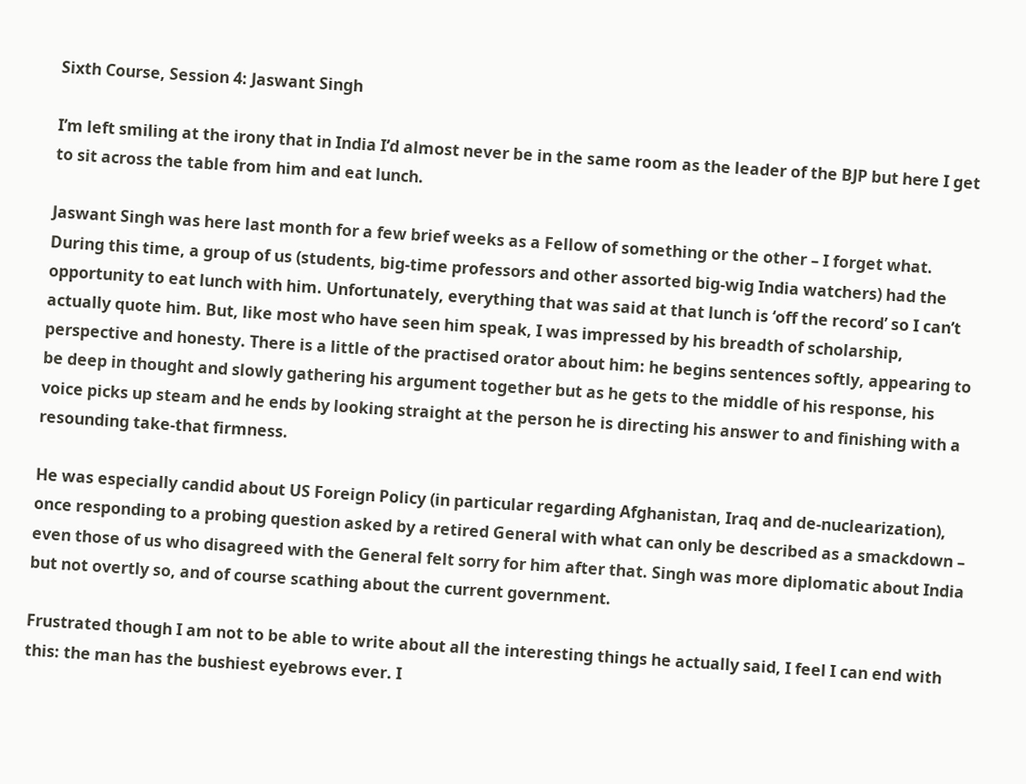Sixth Course, Session 4: Jaswant Singh

I’m left smiling at the irony that in India I’d almost never be in the same room as the leader of the BJP but here I get to sit across the table from him and eat lunch.

Jaswant Singh was here last month for a few brief weeks as a Fellow of something or the other – I forget what. During this time, a group of us (students, big-time professors and other assorted big-wig India watchers) had the opportunity to eat lunch with him. Unfortunately, everything that was said at that lunch is ‘off the record’ so I can’t actually quote him. But, like most who have seen him speak, I was impressed by his breadth of scholarship, perspective and honesty. There is a little of the practised orator about him: he begins sentences softly, appearing to be deep in thought and slowly gathering his argument together but as he gets to the middle of his response, his voice picks up steam and he ends by looking straight at the person he is directing his answer to and finishing with a resounding take-that firmness.

He was especially candid about US Foreign Policy (in particular regarding Afghanistan, Iraq and de-nuclearization), once responding to a probing question asked by a retired General with what can only be described as a smackdown – even those of us who disagreed with the General felt sorry for him after that. Singh was more diplomatic about India but not overtly so, and of course scathing about the current government.

Frustrated though I am not to be able to write about all the interesting things he actually said, I feel I can end with this: the man has the bushiest eyebrows ever. I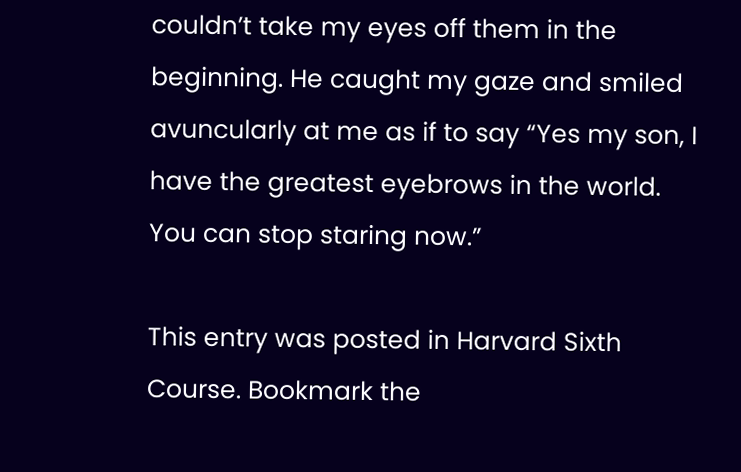couldn’t take my eyes off them in the beginning. He caught my gaze and smiled avuncularly at me as if to say “Yes my son, I have the greatest eyebrows in the world. You can stop staring now.”

This entry was posted in Harvard Sixth Course. Bookmark the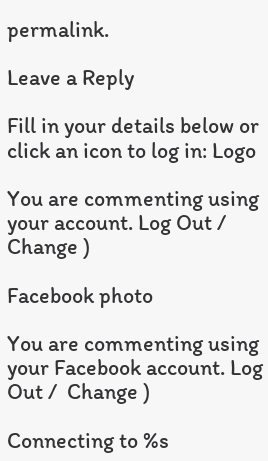permalink.

Leave a Reply

Fill in your details below or click an icon to log in: Logo

You are commenting using your account. Log Out /  Change )

Facebook photo

You are commenting using your Facebook account. Log Out /  Change )

Connecting to %s